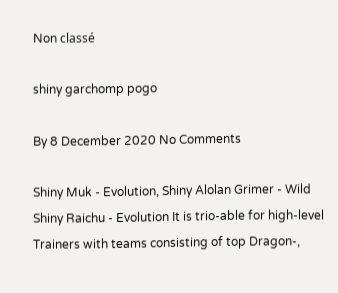Non classé

shiny garchomp pogo

By 8 December 2020 No Comments

Shiny Muk - Evolution, Shiny Alolan Grimer - Wild Shiny Raichu - Evolution It is trio-able for high-level Trainers with teams consisting of top Dragon-,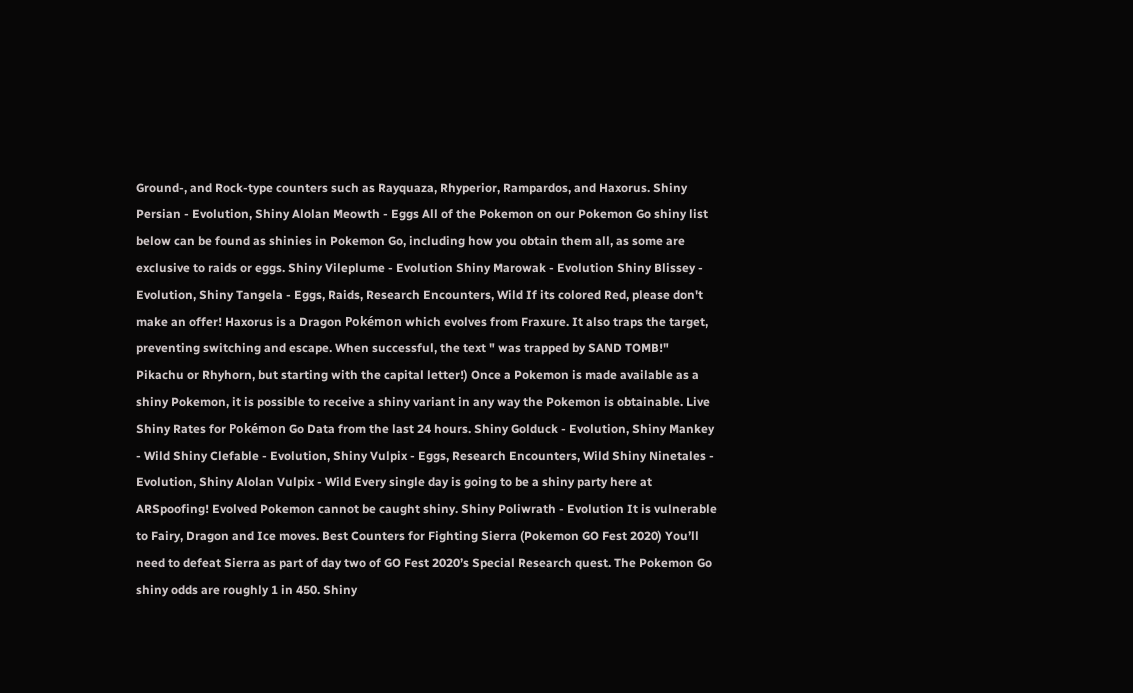Ground-, and Rock-type counters such as Rayquaza, Rhyperior, Rampardos, and Haxorus. Shiny Persian - Evolution, Shiny Alolan Meowth - Eggs All of the Pokemon on our Pokemon Go shiny list below can be found as shinies in Pokemon Go, including how you obtain them all, as some are exclusive to raids or eggs. Shiny Vileplume - Evolution Shiny Marowak - Evolution Shiny Blissey - Evolution, Shiny Tangela - Eggs, Raids, Research Encounters, Wild If its colored Red, please don't make an offer! Haxorus is a Dragon Pokémon which evolves from Fraxure. It also traps the target, preventing switching and escape. When successful, the text " was trapped by SAND TOMB!" Pikachu or Rhyhorn, but starting with the capital letter!) Once a Pokemon is made available as a shiny Pokemon, it is possible to receive a shiny variant in any way the Pokemon is obtainable. Live Shiny Rates for Pokémon Go Data from the last 24 hours. Shiny Golduck - Evolution, Shiny Mankey - Wild Shiny Clefable - Evolution, Shiny Vulpix - Eggs, Research Encounters, Wild Shiny Ninetales - Evolution, Shiny Alolan Vulpix - Wild Every single day is going to be a shiny party here at ARSpoofing! Evolved Pokemon cannot be caught shiny. Shiny Poliwrath - Evolution It is vulnerable to Fairy, Dragon and Ice moves. Best Counters for Fighting Sierra (Pokemon GO Fest 2020) You’ll need to defeat Sierra as part of day two of GO Fest 2020’s Special Research quest. The Pokemon Go shiny odds are roughly 1 in 450. Shiny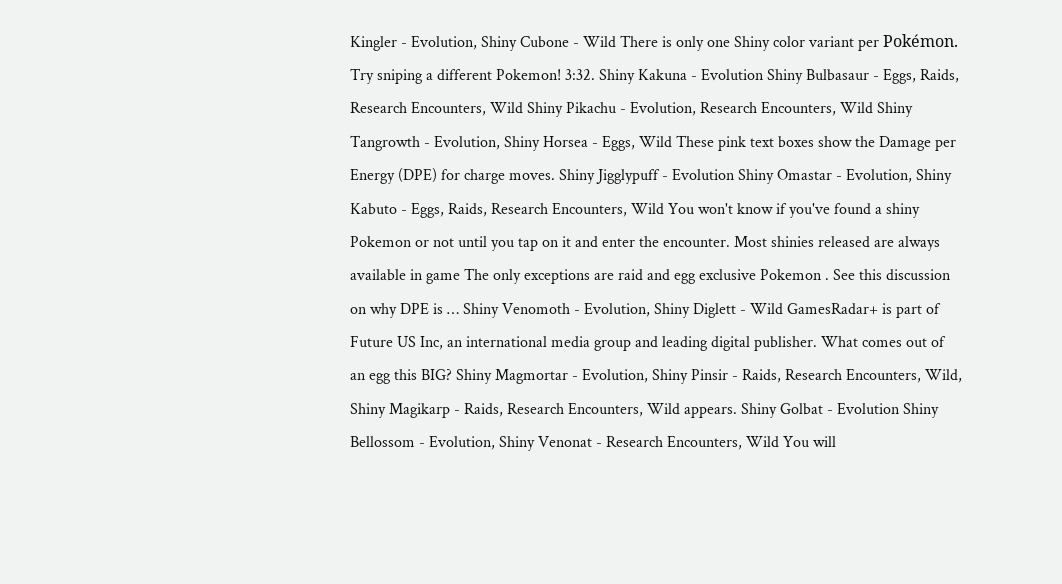Kingler - Evolution, Shiny Cubone - Wild There is only one Shiny color variant per Pokémon. Try sniping a different Pokemon! 3:32. Shiny Kakuna - Evolution Shiny Bulbasaur - Eggs, Raids, Research Encounters, Wild Shiny Pikachu - Evolution, Research Encounters, Wild Shiny Tangrowth - Evolution, Shiny Horsea - Eggs, Wild These pink text boxes show the Damage per Energy (DPE) for charge moves. Shiny Jigglypuff - Evolution Shiny Omastar - Evolution, Shiny Kabuto - Eggs, Raids, Research Encounters, Wild You won't know if you've found a shiny Pokemon or not until you tap on it and enter the encounter. Most shinies released are always available in game The only exceptions are raid and egg exclusive Pokemon . See this discussion on why DPE is … Shiny Venomoth - Evolution, Shiny Diglett - Wild GamesRadar+ is part of Future US Inc, an international media group and leading digital publisher. What comes out of an egg this BIG? Shiny Magmortar - Evolution, Shiny Pinsir - Raids, Research Encounters, Wild, Shiny Magikarp - Raids, Research Encounters, Wild appears. Shiny Golbat - Evolution Shiny Bellossom - Evolution, Shiny Venonat - Research Encounters, Wild You will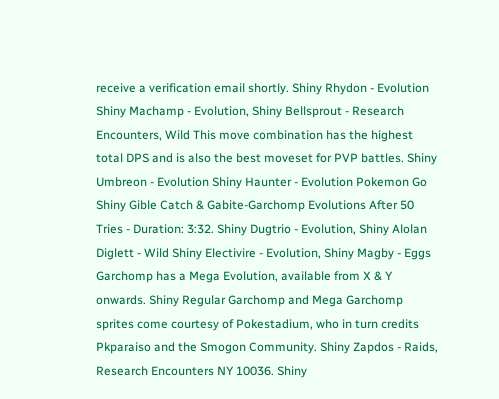receive a verification email shortly. Shiny Rhydon - Evolution Shiny Machamp - Evolution, Shiny Bellsprout - Research Encounters, Wild This move combination has the highest total DPS and is also the best moveset for PVP battles. Shiny Umbreon - Evolution Shiny Haunter - Evolution Pokemon Go Shiny Gible Catch & Gabite-Garchomp Evolutions After 50 Tries - Duration: 3:32. Shiny Dugtrio - Evolution, Shiny Alolan Diglett - Wild Shiny Electivire - Evolution, Shiny Magby - Eggs Garchomp has a Mega Evolution, available from X & Y onwards. Shiny Regular Garchomp and Mega Garchomp sprites come courtesy of Pokestadium, who in turn credits Pkparaiso and the Smogon Community. Shiny Zapdos - Raids, Research Encounters NY 10036. Shiny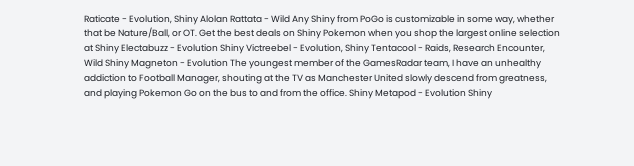Raticate - Evolution, Shiny Alolan Rattata - Wild Any Shiny from PoGo is customizable in some way, whether that be Nature/Ball, or OT. Get the best deals on Shiny Pokemon when you shop the largest online selection at Shiny Electabuzz - Evolution Shiny Victreebel - Evolution, Shiny Tentacool - Raids, Research Encounter, Wild Shiny Magneton - Evolution The youngest member of the GamesRadar team, I have an unhealthy addiction to Football Manager, shouting at the TV as Manchester United slowly descend from greatness, and playing Pokemon Go on the bus to and from the office. Shiny Metapod - Evolution Shiny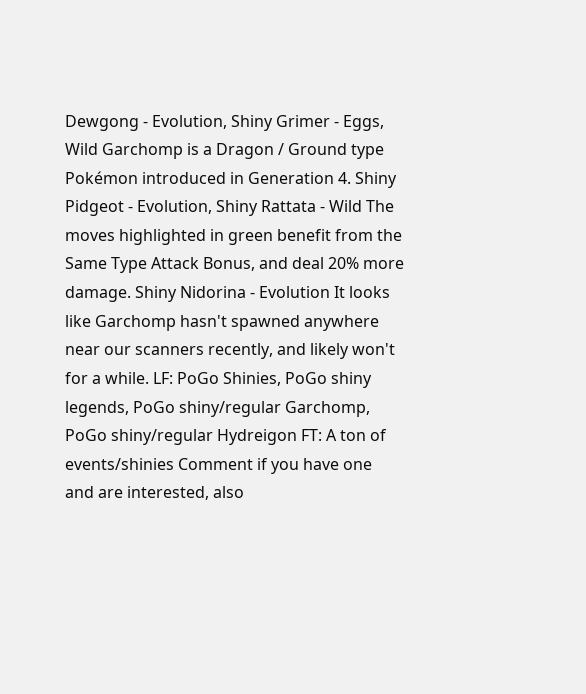Dewgong - Evolution, Shiny Grimer - Eggs, Wild Garchomp is a Dragon / Ground type Pokémon introduced in Generation 4. Shiny Pidgeot - Evolution, Shiny Rattata - Wild The moves highlighted in green benefit from the Same Type Attack Bonus, and deal 20% more damage. Shiny Nidorina - Evolution It looks like Garchomp hasn't spawned anywhere near our scanners recently, and likely won't for a while. LF: PoGo Shinies, PoGo shiny legends, PoGo shiny/regular Garchomp, PoGo shiny/regular Hydreigon FT: A ton of events/shinies Comment if you have one and are interested, also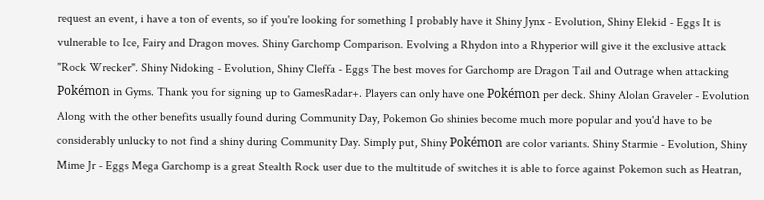request an event, i have a ton of events, so if you're looking for something I probably have it Shiny Jynx - Evolution, Shiny Elekid - Eggs It is vulnerable to Ice, Fairy and Dragon moves. Shiny Garchomp Comparison. Evolving a Rhydon into a Rhyperior will give it the exclusive attack "Rock Wrecker". Shiny Nidoking - Evolution, Shiny Cleffa - Eggs The best moves for Garchomp are Dragon Tail and Outrage when attacking Pokémon in Gyms. Thank you for signing up to GamesRadar+. Players can only have one Pokémon per deck. Shiny Alolan Graveler - Evolution Along with the other benefits usually found during Community Day, Pokemon Go shinies become much more popular and you'd have to be considerably unlucky to not find a shiny during Community Day. Simply put, Shiny Pokémon are color variants. Shiny Starmie - Evolution, Shiny Mime Jr - Eggs Mega Garchomp is a great Stealth Rock user due to the multitude of switches it is able to force against Pokemon such as Heatran,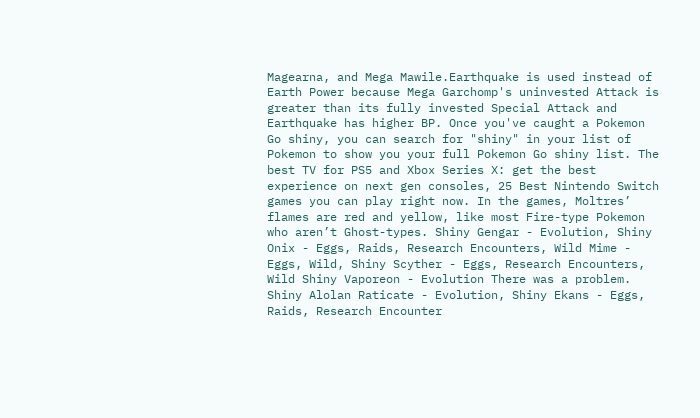Magearna, and Mega Mawile.Earthquake is used instead of Earth Power because Mega Garchomp's uninvested Attack is greater than its fully invested Special Attack and Earthquake has higher BP. Once you've caught a Pokemon Go shiny, you can search for "shiny" in your list of Pokemon to show you your full Pokemon Go shiny list. The best TV for PS5 and Xbox Series X: get the best experience on next gen consoles, 25 Best Nintendo Switch games you can play right now. In the games, Moltres’ flames are red and yellow, like most Fire-type Pokemon who aren’t Ghost-types. Shiny Gengar - Evolution, Shiny Onix - Eggs, Raids, Research Encounters, Wild Mime - Eggs, Wild, Shiny Scyther - Eggs, Research Encounters, Wild Shiny Vaporeon - Evolution There was a problem. Shiny Alolan Raticate - Evolution, Shiny Ekans - Eggs, Raids, Research Encounter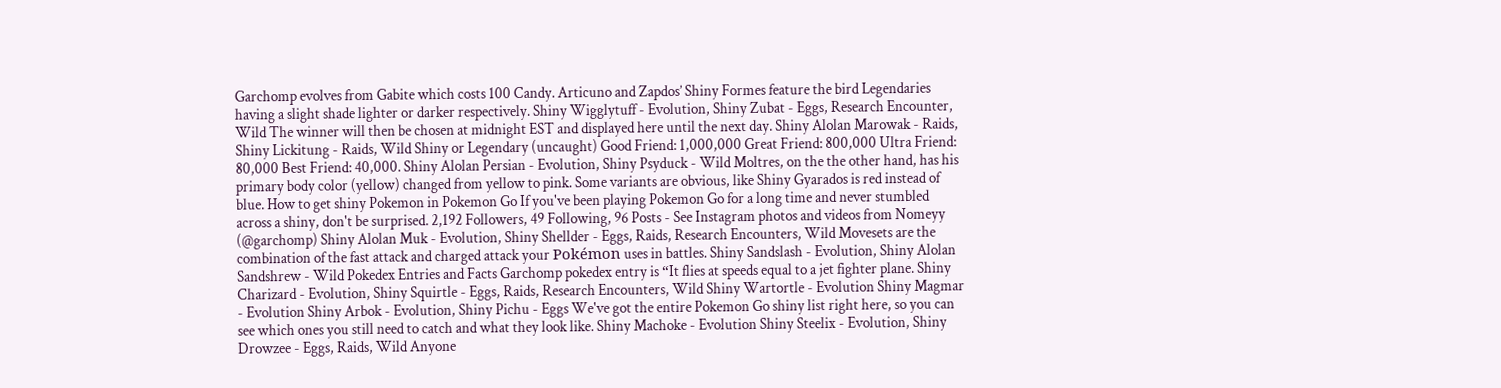Garchomp evolves from Gabite which costs 100 Candy. Articuno and Zapdos’ Shiny Formes feature the bird Legendaries having a slight shade lighter or darker respectively. Shiny Wigglytuff - Evolution, Shiny Zubat - Eggs, Research Encounter, Wild The winner will then be chosen at midnight EST and displayed here until the next day. Shiny Alolan Marowak - Raids, Shiny Lickitung - Raids, Wild Shiny or Legendary (uncaught) Good Friend: 1,000,000 Great Friend: 800,000 Ultra Friend: 80,000 Best Friend: 40,000. Shiny Alolan Persian - Evolution, Shiny Psyduck - Wild Moltres, on the the other hand, has his primary body color (yellow) changed from yellow to pink. Some variants are obvious, like Shiny Gyarados is red instead of blue. How to get shiny Pokemon in Pokemon Go If you've been playing Pokemon Go for a long time and never stumbled across a shiny, don't be surprised. 2,192 Followers, 49 Following, 96 Posts - See Instagram photos and videos from Nomeyy (@garchomp) Shiny Alolan Muk - Evolution, Shiny Shellder - Eggs, Raids, Research Encounters, Wild Movesets are the combination of the fast attack and charged attack your Pokémon uses in battles. Shiny Sandslash - Evolution, Shiny Alolan Sandshrew - Wild Pokedex Entries and Facts Garchomp pokedex entry is “It flies at speeds equal to a jet fighter plane. Shiny Charizard - Evolution, Shiny Squirtle - Eggs, Raids, Research Encounters, Wild Shiny Wartortle - Evolution Shiny Magmar - Evolution Shiny Arbok - Evolution, Shiny Pichu - Eggs We've got the entire Pokemon Go shiny list right here, so you can see which ones you still need to catch and what they look like. Shiny Machoke - Evolution Shiny Steelix - Evolution, Shiny Drowzee - Eggs, Raids, Wild Anyone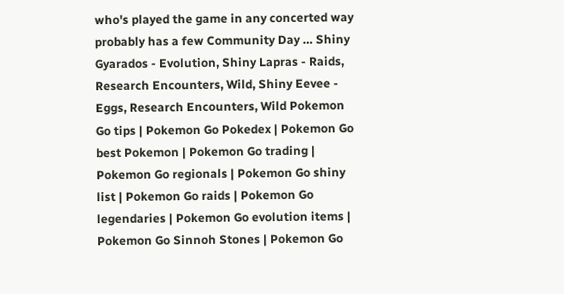who's played the game in any concerted way probably has a few Community Day … Shiny Gyarados - Evolution, Shiny Lapras - Raids, Research Encounters, Wild, Shiny Eevee - Eggs, Research Encounters, Wild Pokemon Go tips | Pokemon Go Pokedex | Pokemon Go best Pokemon | Pokemon Go trading | Pokemon Go regionals | Pokemon Go shiny list | Pokemon Go raids | Pokemon Go legendaries | Pokemon Go evolution items | Pokemon Go Sinnoh Stones | Pokemon Go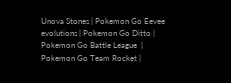Unova Stones | Pokemon Go Eevee evolutions | Pokemon Go Ditto | Pokemon Go Battle League  | Pokemon Go Team Rocket |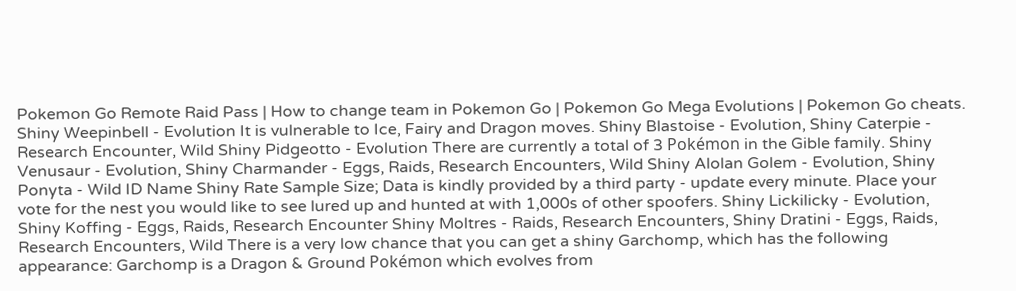Pokemon Go Remote Raid Pass | How to change team in Pokemon Go | Pokemon Go Mega Evolutions | Pokemon Go cheats. Shiny Weepinbell - Evolution It is vulnerable to Ice, Fairy and Dragon moves. Shiny Blastoise - Evolution, Shiny Caterpie - Research Encounter, Wild Shiny Pidgeotto - Evolution There are currently a total of 3 Pokémon in the Gible family. Shiny Venusaur - Evolution, Shiny Charmander - Eggs, Raids, Research Encounters, Wild Shiny Alolan Golem - Evolution, Shiny Ponyta - Wild ID Name Shiny Rate Sample Size; Data is kindly provided by a third party - update every minute. Place your vote for the nest you would like to see lured up and hunted at with 1,000s of other spoofers. Shiny Lickilicky - Evolution, Shiny Koffing - Eggs, Raids, Research Encounter Shiny Moltres - Raids, Research Encounters, Shiny Dratini - Eggs, Raids, Research Encounters, Wild There is a very low chance that you can get a shiny Garchomp, which has the following appearance: Garchomp is a Dragon & Ground Pokémon which evolves from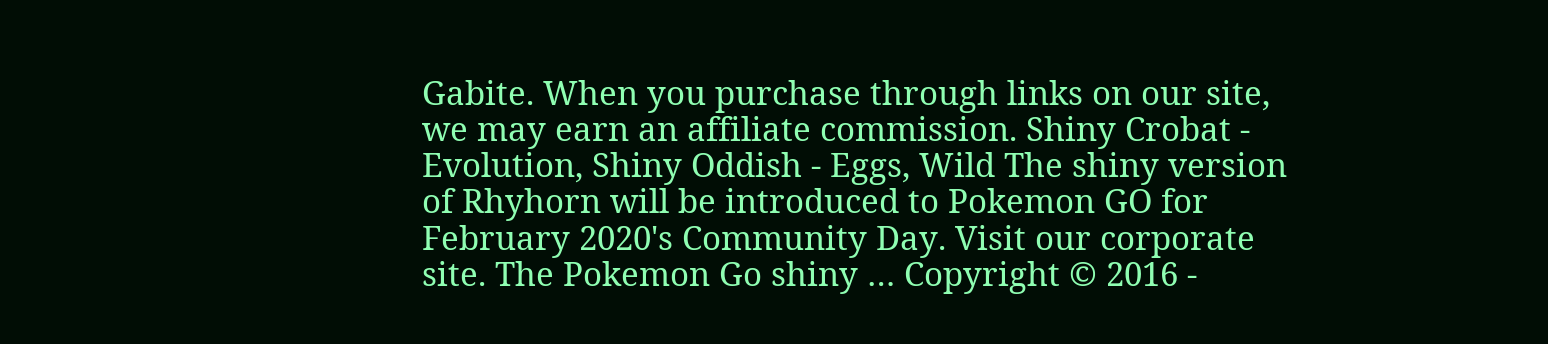Gabite. When you purchase through links on our site, we may earn an affiliate commission. Shiny Crobat - Evolution, Shiny Oddish - Eggs, Wild The shiny version of Rhyhorn will be introduced to Pokemon GO for February 2020's Community Day. Visit our corporate site. The Pokemon Go shiny … Copyright © 2016 -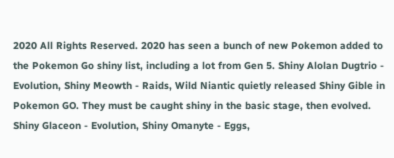2020 All Rights Reserved. 2020 has seen a bunch of new Pokemon added to the Pokemon Go shiny list, including a lot from Gen 5. Shiny Alolan Dugtrio - Evolution, Shiny Meowth - Raids, Wild Niantic quietly released Shiny Gible in Pokemon GO. They must be caught shiny in the basic stage, then evolved. Shiny Glaceon - Evolution, Shiny Omanyte - Eggs,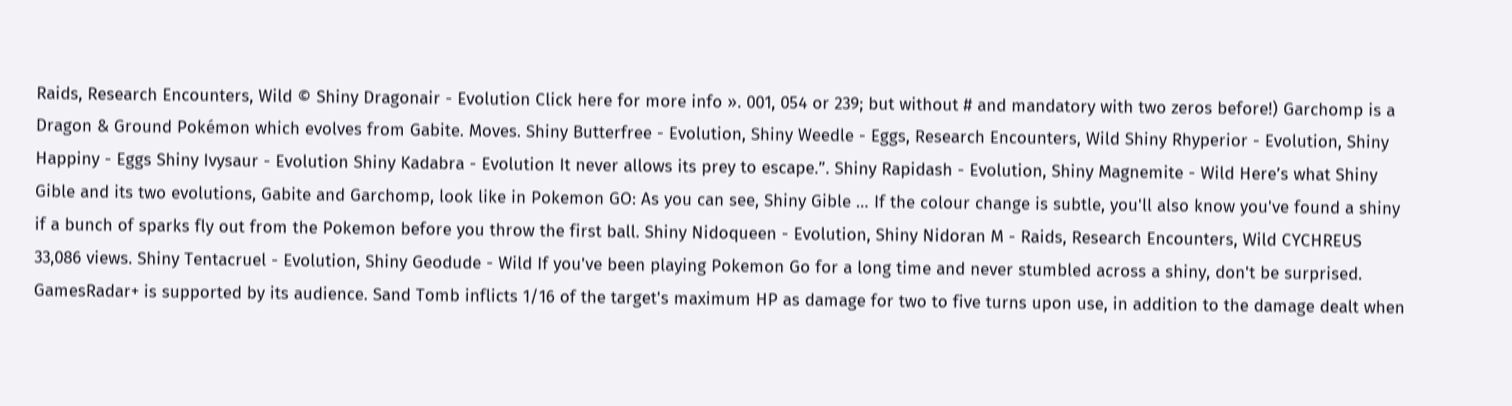Raids, Research Encounters, Wild © Shiny Dragonair - Evolution Click here for more info ». 001, 054 or 239; but without # and mandatory with two zeros before!) Garchomp is a Dragon & Ground Pokémon which evolves from Gabite. Moves. Shiny Butterfree - Evolution, Shiny Weedle - Eggs, Research Encounters, Wild Shiny Rhyperior - Evolution, Shiny Happiny - Eggs Shiny Ivysaur - Evolution Shiny Kadabra - Evolution It never allows its prey to escape.”. Shiny Rapidash - Evolution, Shiny Magnemite - Wild Here’s what Shiny Gible and its two evolutions, Gabite and Garchomp, look like in Pokemon GO: As you can see, Shiny Gible … If the colour change is subtle, you'll also know you've found a shiny if a bunch of sparks fly out from the Pokemon before you throw the first ball. Shiny Nidoqueen - Evolution, Shiny Nidoran M - Raids, Research Encounters, Wild CYCHREUS 33,086 views. Shiny Tentacruel - Evolution, Shiny Geodude - Wild If you've been playing Pokemon Go for a long time and never stumbled across a shiny, don't be surprised. GamesRadar+ is supported by its audience. Sand Tomb inflicts 1/16 of the target's maximum HP as damage for two to five turns upon use, in addition to the damage dealt when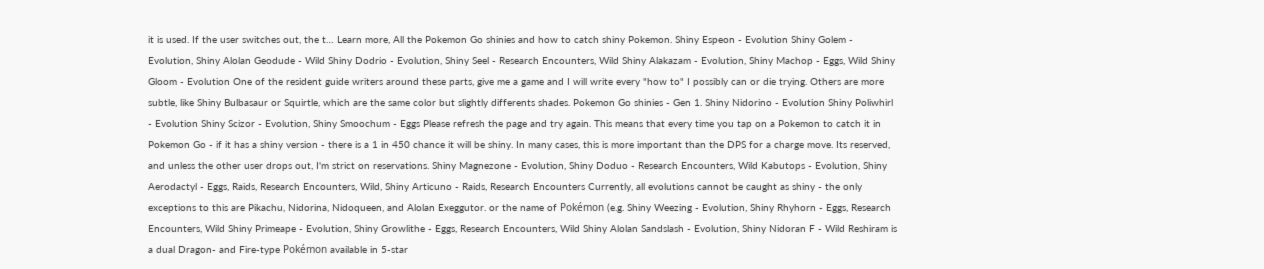it is used. If the user switches out, the t… Learn more, All the Pokemon Go shinies and how to catch shiny Pokemon. Shiny Espeon - Evolution Shiny Golem - Evolution, Shiny Alolan Geodude - Wild Shiny Dodrio - Evolution, Shiny Seel - Research Encounters, Wild Shiny Alakazam - Evolution, Shiny Machop - Eggs, Wild Shiny Gloom - Evolution One of the resident guide writers around these parts, give me a game and I will write every "how to" I possibly can or die trying. Others are more subtle, like Shiny Bulbasaur or Squirtle, which are the same color but slightly differents shades. Pokemon Go shinies - Gen 1. Shiny Nidorino - Evolution Shiny Poliwhirl - Evolution Shiny Scizor - Evolution, Shiny Smoochum - Eggs Please refresh the page and try again. This means that every time you tap on a Pokemon to catch it in Pokemon Go - if it has a shiny version - there is a 1 in 450 chance it will be shiny. In many cases, this is more important than the DPS for a charge move. Its reserved, and unless the other user drops out, I'm strict on reservations. Shiny Magnezone - Evolution, Shiny Doduo - Research Encounters, Wild Kabutops - Evolution, Shiny Aerodactyl - Eggs, Raids, Research Encounters, Wild, Shiny Articuno - Raids, Research Encounters Currently, all evolutions cannot be caught as shiny - the only exceptions to this are Pikachu, Nidorina, Nidoqueen, and Alolan Exeggutor. or the name of Pokémon (e.g. Shiny Weezing - Evolution, Shiny Rhyhorn - Eggs, Research Encounters, Wild Shiny Primeape - Evolution, Shiny Growlithe - Eggs, Research Encounters, Wild Shiny Alolan Sandslash - Evolution, Shiny Nidoran F - Wild Reshiram is a dual Dragon- and Fire-type Pokémon available in 5-star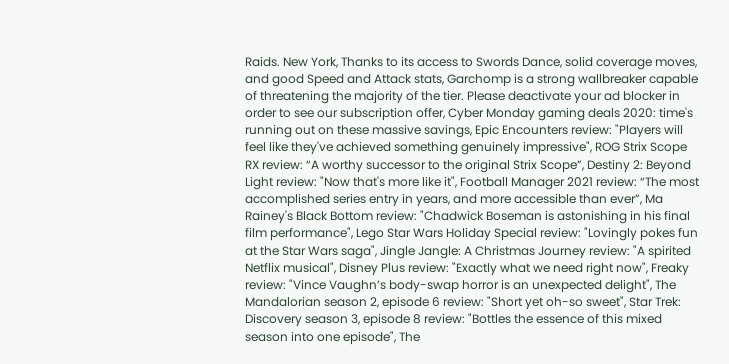Raids. New York, Thanks to its access to Swords Dance, solid coverage moves, and good Speed and Attack stats, Garchomp is a strong wallbreaker capable of threatening the majority of the tier. Please deactivate your ad blocker in order to see our subscription offer, Cyber Monday gaming deals 2020: time's running out on these massive savings, Epic Encounters review: "Players will feel like they've achieved something genuinely impressive", ROG Strix Scope RX review: “A worthy successor to the original Strix Scope”, Destiny 2: Beyond Light review: "Now that's more like it", Football Manager 2021 review: “The most accomplished series entry in years, and more accessible than ever”, Ma Rainey's Black Bottom review: "Chadwick Boseman is astonishing in his final film performance", Lego Star Wars Holiday Special review: "Lovingly pokes fun at the Star Wars saga", Jingle Jangle: A Christmas Journey review: "A spirited Netflix musical", Disney Plus review: "Exactly what we need right now", Freaky review: "Vince Vaughn’s body-swap horror is an unexpected delight", The Mandalorian season 2, episode 6 review: "Short yet oh-so sweet", Star Trek: Discovery season 3, episode 8 review: "Bottles the essence of this mixed season into one episode", The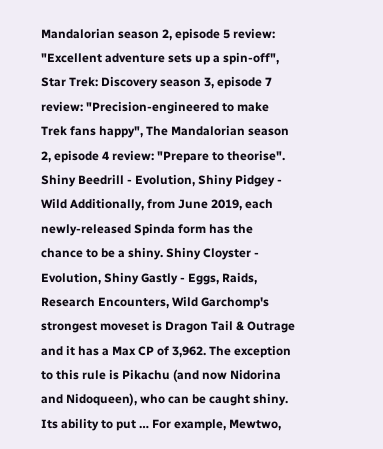Mandalorian season 2, episode 5 review: "Excellent adventure sets up a spin-off", Star Trek: Discovery season 3, episode 7 review: "Precision-engineered to make Trek fans happy", The Mandalorian season 2, episode 4 review: "Prepare to theorise". Shiny Beedrill - Evolution, Shiny Pidgey - Wild Additionally, from June 2019, each newly-released Spinda form has the chance to be a shiny. Shiny Cloyster - Evolution, Shiny Gastly - Eggs, Raids, Research Encounters, Wild Garchomp's strongest moveset is Dragon Tail & Outrage and it has a Max CP of 3,962. The exception to this rule is Pikachu (and now Nidorina and Nidoqueen), who can be caught shiny. Its ability to put … For example, Mewtwo,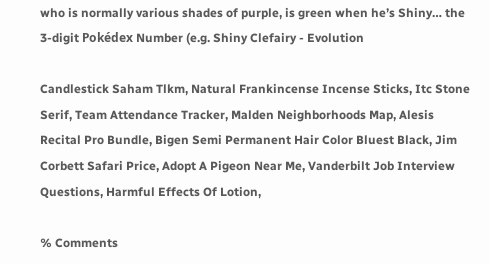who is normally various shades of purple, is green when he’s Shiny… the 3-digit Pokédex Number (e.g. Shiny Clefairy - Evolution

Candlestick Saham Tlkm, Natural Frankincense Incense Sticks, Itc Stone Serif, Team Attendance Tracker, Malden Neighborhoods Map, Alesis Recital Pro Bundle, Bigen Semi Permanent Hair Color Bluest Black, Jim Corbett Safari Price, Adopt A Pigeon Near Me, Vanderbilt Job Interview Questions, Harmful Effects Of Lotion,

% Comments